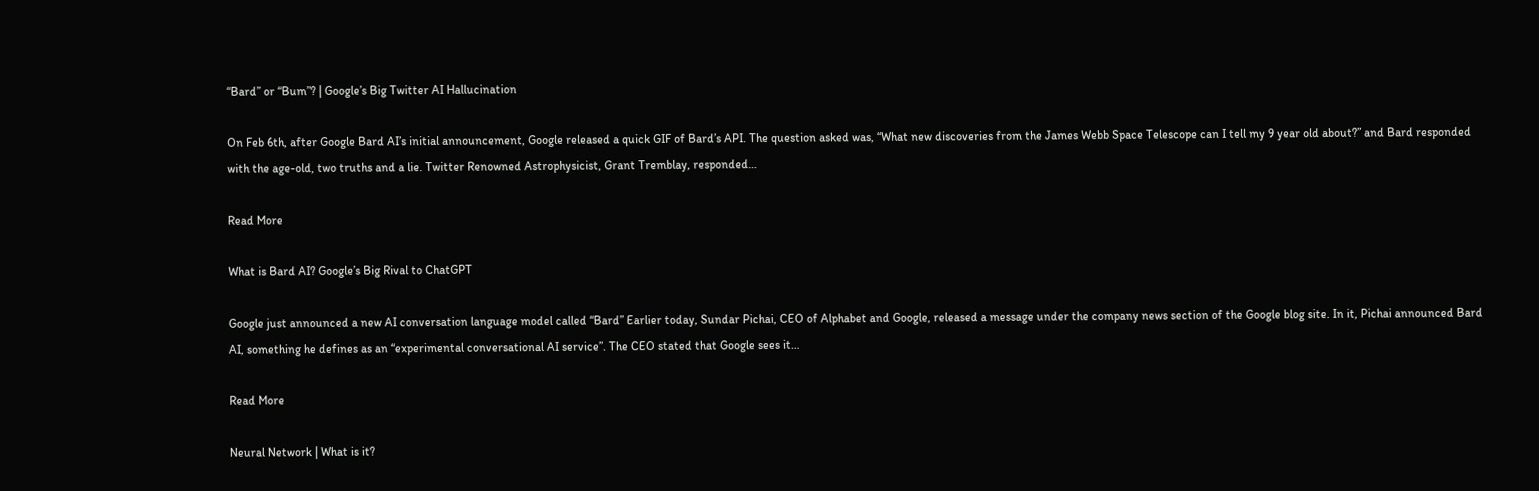“Bard” or “Bum”? | Google’s Big Twitter AI Hallucination

On Feb 6th, after Google Bard AI’s initial announcement, Google released a quick GIF of Bard’s API. The question asked was, “What new discoveries from the James Webb Space Telescope can I tell my 9 year old about?” and Bard responded with the age-old, two truths and a lie. Twitter Renowned Astrophysicist, Grant Tremblay, responded…

Read More

What is Bard AI? Google’s Big Rival to ChatGPT

Google just announced a new AI conversation language model called “Bard” Earlier today, Sundar Pichai, CEO of Alphabet and Google, released a message under the company news section of the Google blog site. In it, Pichai announced Bard AI, something he defines as an “experimental conversational AI service”. The CEO stated that Google sees it…

Read More

Neural Network | What is it?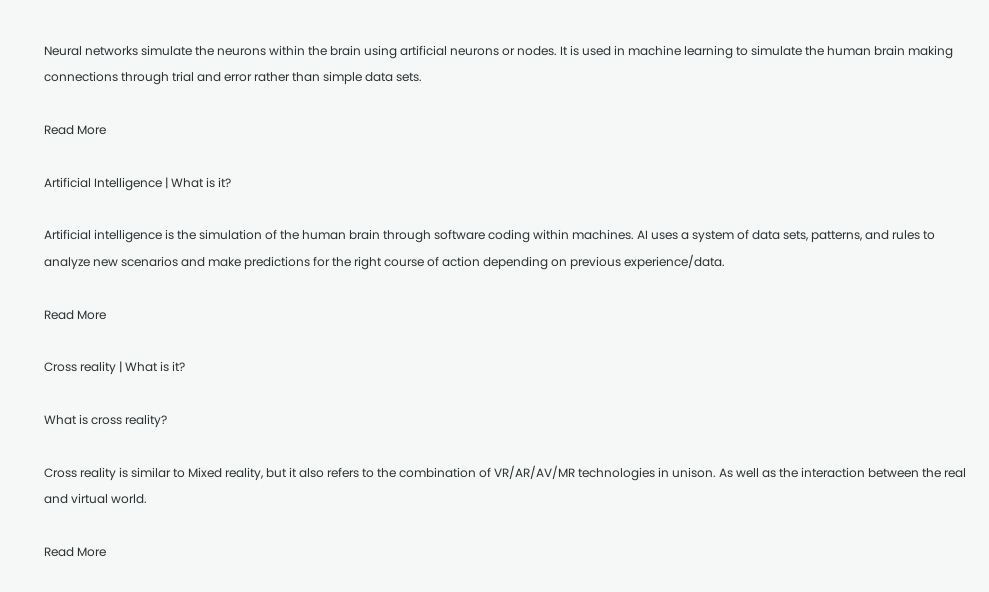Neural networks simulate the neurons within the brain using artificial neurons or nodes. It is used in machine learning to simulate the human brain making connections through trial and error rather than simple data sets.

Read More

Artificial Intelligence | What is it?

Artificial intelligence is the simulation of the human brain through software coding within machines. AI uses a system of data sets, patterns, and rules to analyze new scenarios and make predictions for the right course of action depending on previous experience/data.

Read More

Cross reality | What is it?

What is cross reality?

Cross reality is similar to Mixed reality, but it also refers to the combination of VR/AR/AV/MR technologies in unison. As well as the interaction between the real and virtual world.

Read More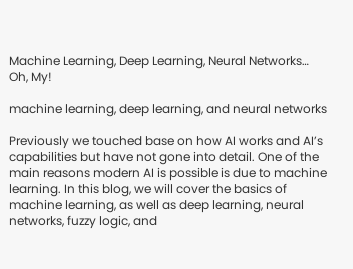Machine Learning, Deep Learning, Neural Networks… Oh, My!

machine learning, deep learning, and neural networks

Previously we touched base on how AI works and AI’s capabilities but have not gone into detail. One of the main reasons modern AI is possible is due to machine learning. In this blog, we will cover the basics of machine learning, as well as deep learning, neural networks, fuzzy logic, and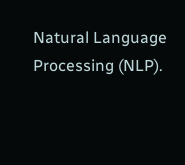Natural Language Processing (NLP).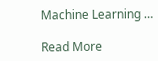Machine Learning …

Read More